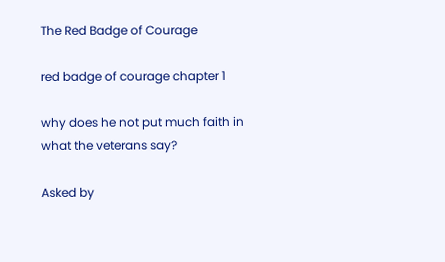The Red Badge of Courage

red badge of courage chapter 1

why does he not put much faith in what the veterans say?

Asked by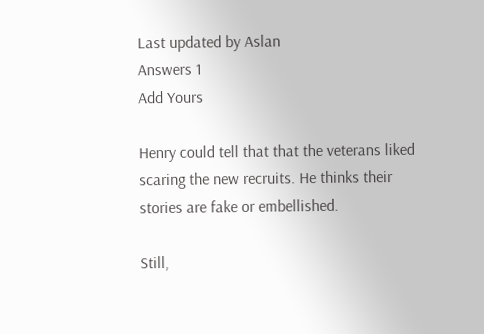Last updated by Aslan
Answers 1
Add Yours

Henry could tell that that the veterans liked scaring the new recruits. He thinks their stories are fake or embellished.

Still,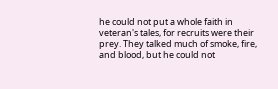he could not put a whole faith in veteran's tales, for recruits were their prey. They talked much of smoke, fire, and blood, but he could not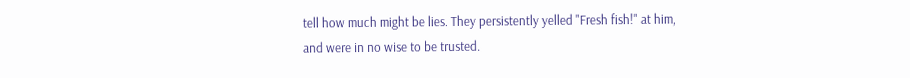tell how much might be lies. They persistently yelled "Fresh fish!" at him, and were in no wise to be trusted.